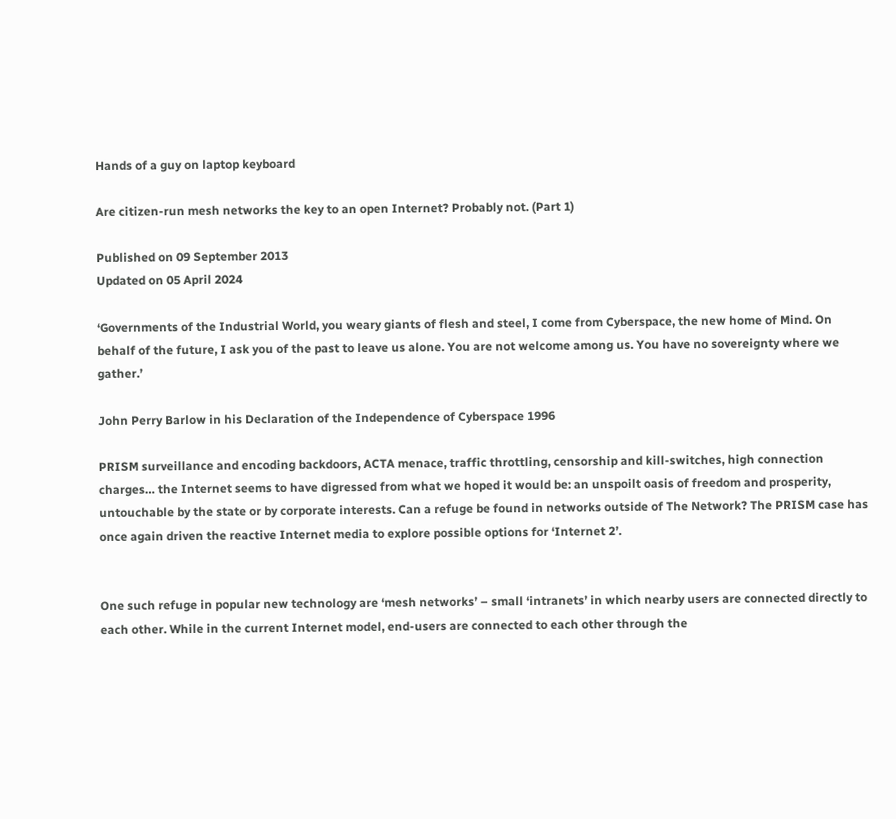Hands of a guy on laptop keyboard

Are citizen-run mesh networks the key to an open Internet? Probably not. (Part 1)

Published on 09 September 2013
Updated on 05 April 2024

‘Governments of the Industrial World, you weary giants of flesh and steel, I come from Cyberspace, the new home of Mind. On behalf of the future, I ask you of the past to leave us alone. You are not welcome among us. You have no sovereignty where we gather.’

John Perry Barlow in his Declaration of the Independence of Cyberspace 1996

PRISM surveillance and encoding backdoors, ACTA menace, traffic throttling, censorship and kill-switches, high connection charges… the Internet seems to have digressed from what we hoped it would be: an unspoilt oasis of freedom and prosperity, untouchable by the state or by corporate interests. Can a refuge be found in networks outside of The Network? The PRISM case has once again driven the reactive Internet media to explore possible options for ‘Internet 2’.


One such refuge in popular new technology are ‘mesh networks’ – small ‘intranets’ in which nearby users are connected directly to each other. While in the current Internet model, end-users are connected to each other through the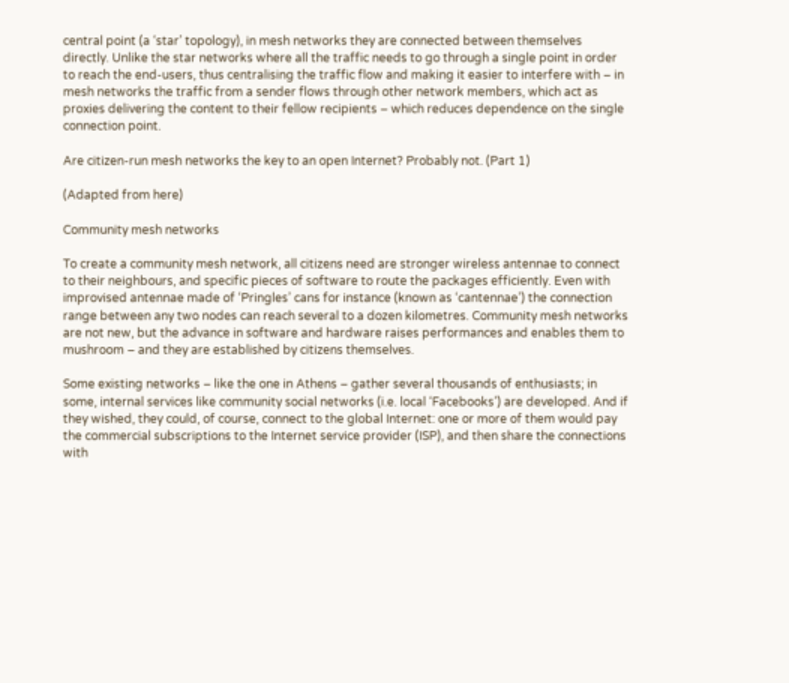central point (a ‘star’ topology), in mesh networks they are connected between themselves directly. Unlike the star networks where all the traffic needs to go through a single point in order to reach the end-users, thus centralising the traffic flow and making it easier to interfere with – in mesh networks the traffic from a sender flows through other network members, which act as proxies delivering the content to their fellow recipients – which reduces dependence on the single connection point.

Are citizen-run mesh networks the key to an open Internet? Probably not. (Part 1)

(Adapted from here)

Community mesh networks

To create a community mesh network, all citizens need are stronger wireless antennae to connect to their neighbours, and specific pieces of software to route the packages efficiently. Even with improvised antennae made of ‘Pringles’ cans for instance (known as ‘cantennae’) the connection range between any two nodes can reach several to a dozen kilometres. Community mesh networks are not new, but the advance in software and hardware raises performances and enables them to mushroom – and they are established by citizens themselves.

Some existing networks – like the one in Athens – gather several thousands of enthusiasts; in some, internal services like community social networks (i.e. local ‘Facebooks’) are developed. And if they wished, they could, of course, connect to the global Internet: one or more of them would pay the commercial subscriptions to the Internet service provider (ISP), and then share the connections with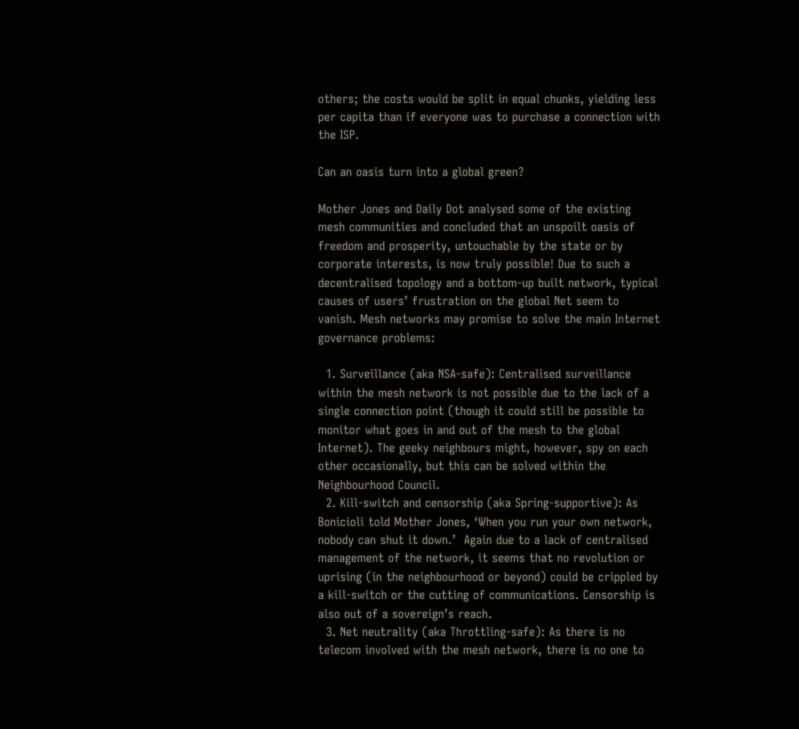others; the costs would be split in equal chunks, yielding less per capita than if everyone was to purchase a connection with the ISP.

Can an oasis turn into a global green?

Mother Jones and Daily Dot analysed some of the existing mesh communities and concluded that an unspoilt oasis of freedom and prosperity, untouchable by the state or by corporate interests, is now truly possible! Due to such a decentralised topology and a bottom-up built network, typical causes of users’ frustration on the global Net seem to vanish. Mesh networks may promise to solve the main Internet governance problems:

  1. Surveillance (aka NSA-safe): Centralised surveillance within the mesh network is not possible due to the lack of a single connection point (though it could still be possible to monitor what goes in and out of the mesh to the global Internet). The geeky neighbours might, however, spy on each other occasionally, but this can be solved within the Neighbourhood Council.
  2. Kill-switch and censorship (aka Spring-supportive): As Bonicioli told Mother Jones, ‘When you run your own network, nobody can shut it down.’  Again due to a lack of centralised management of the network, it seems that no revolution or uprising (in the neighbourhood or beyond) could be crippled by a kill-switch or the cutting of communications. Censorship is also out of a sovereign’s reach.
  3. Net neutrality (aka Throttling-safe): As there is no telecom involved with the mesh network, there is no one to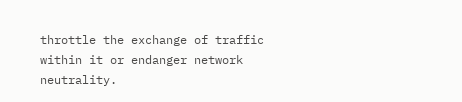throttle the exchange of traffic within it or endanger network neutrality.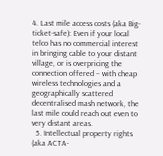4. Last mile access costs (aka Big-ticket-safe): Even if your local telco has no commercial interest in bringing cable to your distant village, or is overpricing the connection offered – with cheap wireless technologies and a geographically scattered decentralised mash network, the last mile could reach out even to very distant areas.
  5. Intellectual property rights (aka ACTA-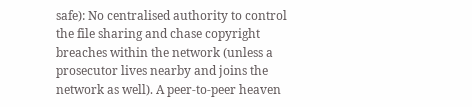safe): No centralised authority to control the file sharing and chase copyright breaches within the network (unless a prosecutor lives nearby and joins the network as well). A peer-to-peer heaven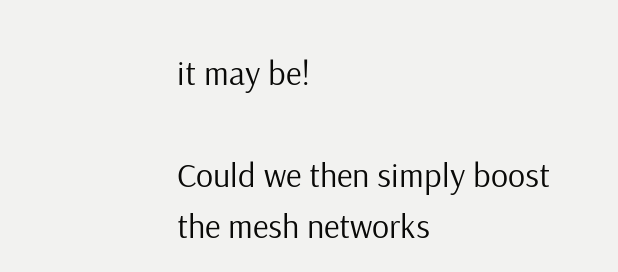it may be!

Could we then simply boost the mesh networks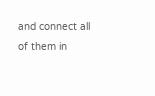and connect all of them in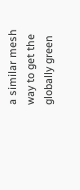a similar mesh way to get the globally green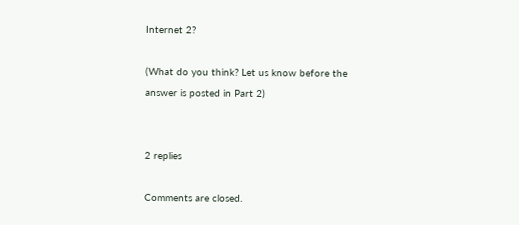Internet 2?

(What do you think? Let us know before the answer is posted in Part 2)


2 replies

Comments are closed.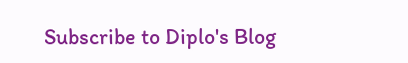Subscribe to Diplo's Blog